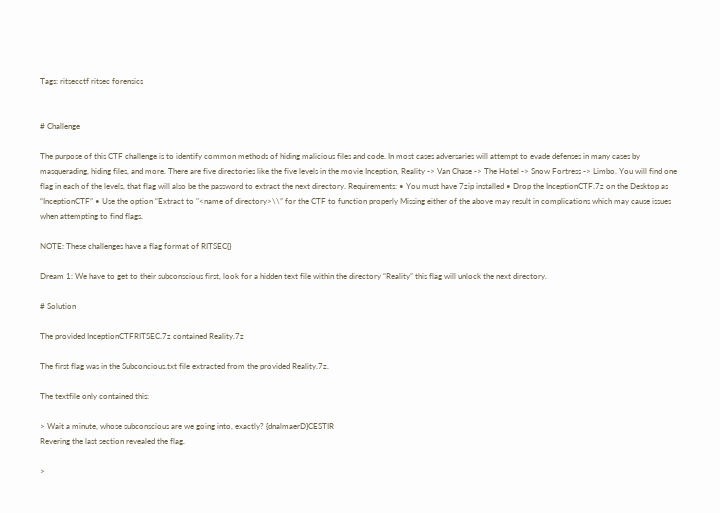Tags: ritsecctf ritsec forensics


# Challenge

The purpose of this CTF challenge is to identify common methods of hiding malicious files and code. In most cases adversaries will attempt to evade defenses in many cases by masquerading, hiding files, and more. There are five directories like the five levels in the movie Inception, Reality -> Van Chase -> The Hotel -> Snow Fortress -> Limbo. You will find one flag in each of the levels, that flag will also be the password to extract the next directory. Requirements: • You must have 7zip installed • Drop the InceptionCTF.7z on the Desktop as “InceptionCTF” • Use the option “Extract to "<name of directory>\\” for the CTF to function properly Missing either of the above may result in complications which may cause issues when attempting to find flags.

NOTE: These challenges have a flag format of RITSEC{}

Dream 1: We have to get to their subconscious first, look for a hidden text file within the directory “Reality” this flag will unlock the next directory.

# Solution

The provided InceptionCTFRITSEC.7z contained Reality.7z

The first flag was in the Subconcious.txt file extracted from the provided Reality.7z.

The textfile only contained this:

> Wait a minute, whose subconscious are we going into, exactly? {dnalmaerD}CESTIR
Revering the last section revealed the flag.

>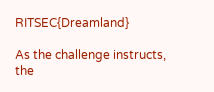RITSEC{Dreamland}

As the challenge instructs, the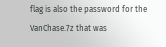flag is also the password for the VanChase.7z that was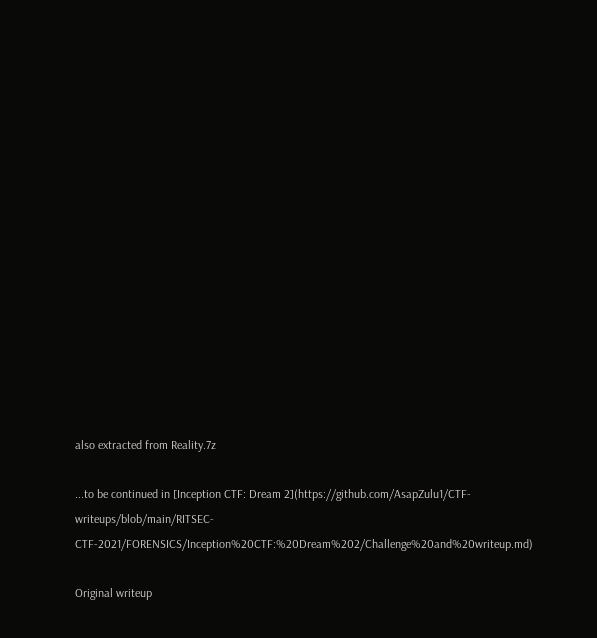also extracted from Reality.7z

...to be continued in [Inception CTF: Dream 2](https://github.com/AsapZulu1/CTF-writeups/blob/main/RITSEC-CTF-2021/FORENSICS/Inception%20CTF:%20Dream%202/Challenge%20and%20writeup.md)

Original writeup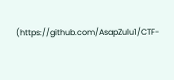(https://github.com/AsapZulu1/CTF-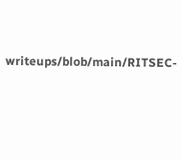writeups/blob/main/RITSEC-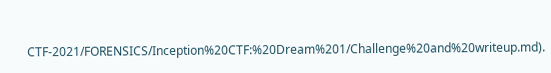CTF-2021/FORENSICS/Inception%20CTF:%20Dream%201/Challenge%20and%20writeup.md).